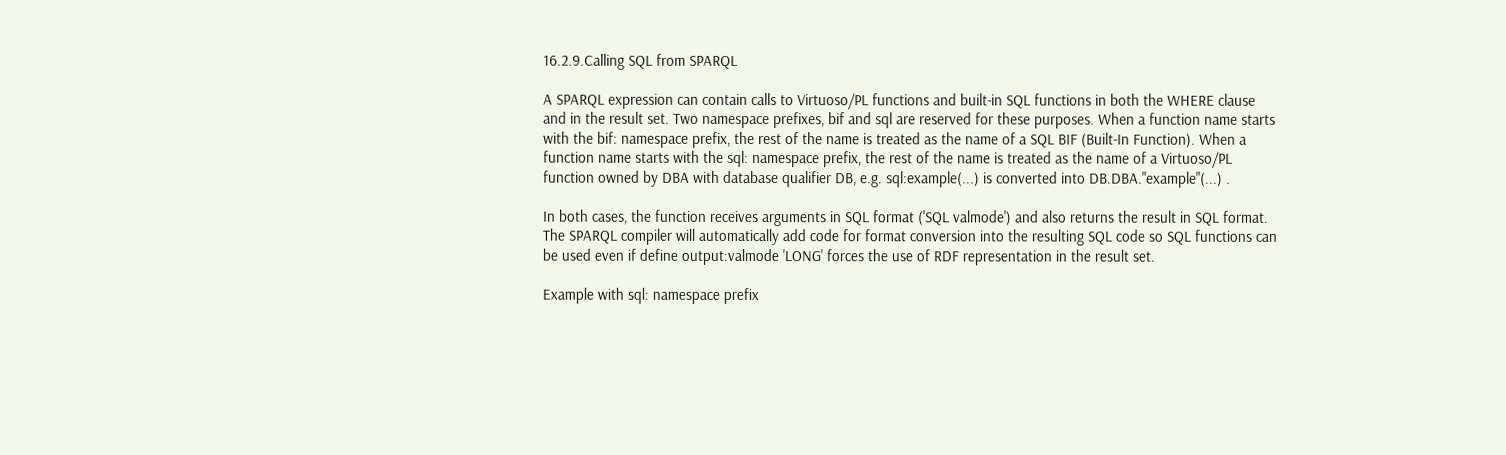16.2.9.Calling SQL from SPARQL

A SPARQL expression can contain calls to Virtuoso/PL functions and built-in SQL functions in both the WHERE clause and in the result set. Two namespace prefixes, bif and sql are reserved for these purposes. When a function name starts with the bif: namespace prefix, the rest of the name is treated as the name of a SQL BIF (Built-In Function). When a function name starts with the sql: namespace prefix, the rest of the name is treated as the name of a Virtuoso/PL function owned by DBA with database qualifier DB, e.g. sql:example(...) is converted into DB.DBA."example"(...) .

In both cases, the function receives arguments in SQL format ('SQL valmode') and also returns the result in SQL format. The SPARQL compiler will automatically add code for format conversion into the resulting SQL code so SQL functions can be used even if define output:valmode 'LONG' forces the use of RDF representation in the result set.

Example with sql: namespace prefix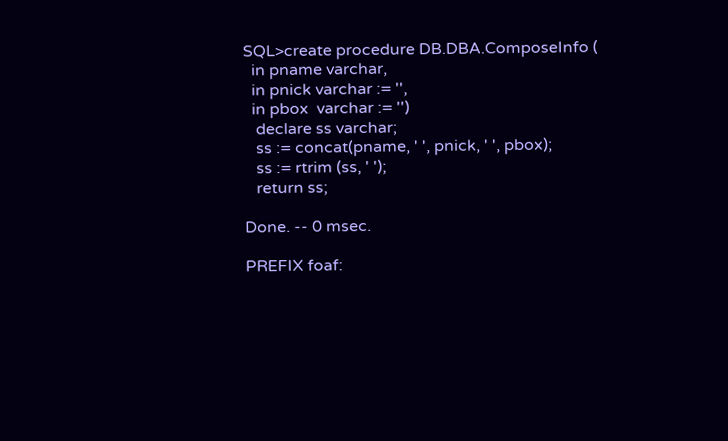SQL>create procedure DB.DBA.ComposeInfo (
  in pname varchar,
  in pnick varchar := '',
  in pbox  varchar := '')
   declare ss varchar;
   ss := concat(pname, ' ', pnick, ' ', pbox);
   ss := rtrim (ss, ' ');
   return ss;

Done. -- 0 msec.

PREFIX foaf: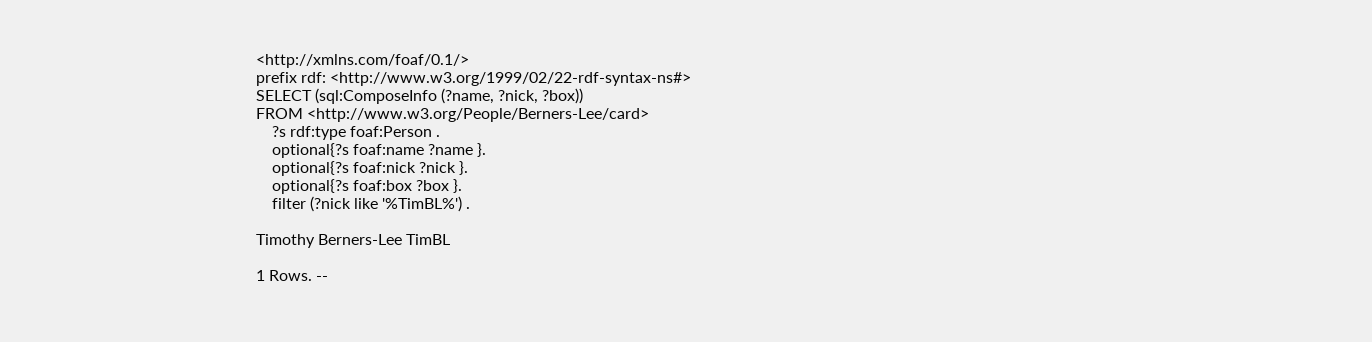<http://xmlns.com/foaf/0.1/>
prefix rdf: <http://www.w3.org/1999/02/22-rdf-syntax-ns#>
SELECT (sql:ComposeInfo (?name, ?nick, ?box))
FROM <http://www.w3.org/People/Berners-Lee/card>
    ?s rdf:type foaf:Person .
    optional{?s foaf:name ?name }.
    optional{?s foaf:nick ?nick }.
    optional{?s foaf:box ?box }.
    filter (?nick like '%TimBL%') .

Timothy Berners-Lee TimBL

1 Rows. --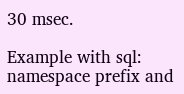30 msec.

Example with sql: namespace prefix and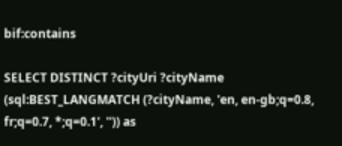bif:contains

SELECT DISTINCT ?cityUri ?cityName (sql:BEST_LANGMATCH (?cityName, 'en, en-gb;q=0.8, fr;q=0.7, *;q=0.1', '')) as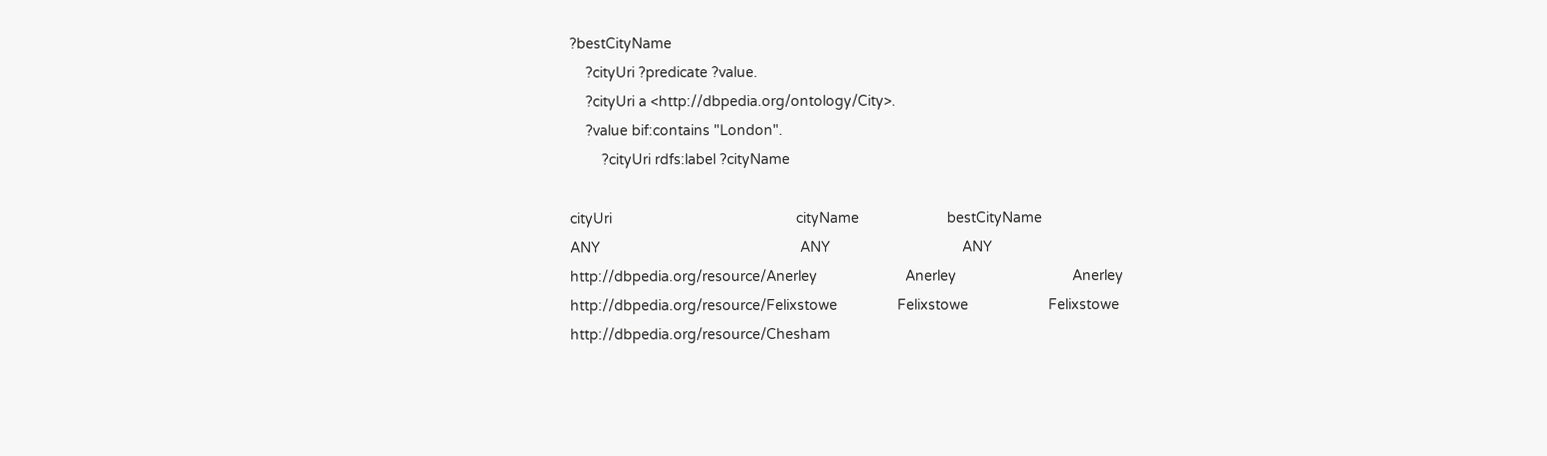?bestCityName
    ?cityUri ?predicate ?value.
    ?cityUri a <http://dbpedia.org/ontology/City>.
    ?value bif:contains "London".
        ?cityUri rdfs:label ?cityName

cityUri                                              cityName                      bestCityName
ANY                                                  ANY                                 ANY
http://dbpedia.org/resource/Anerley                      Anerley                             Anerley
http://dbpedia.org/resource/Felixstowe               Felixstowe                    Felixstowe
http://dbpedia.org/resource/Chesham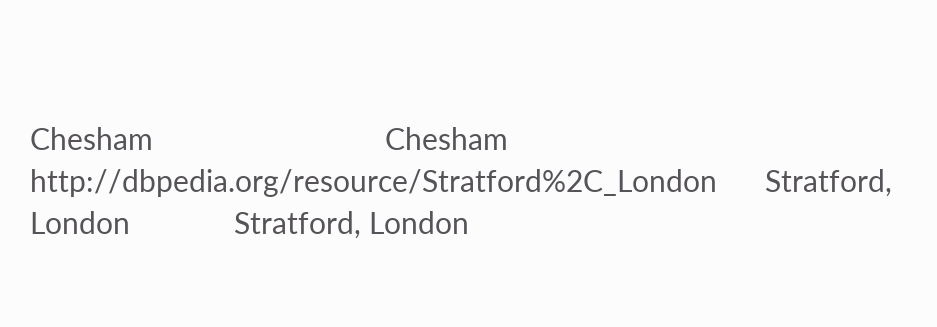Chesham                             Chesham
http://dbpedia.org/resource/Stratford%2C_London      Stratford, London             Stratford, London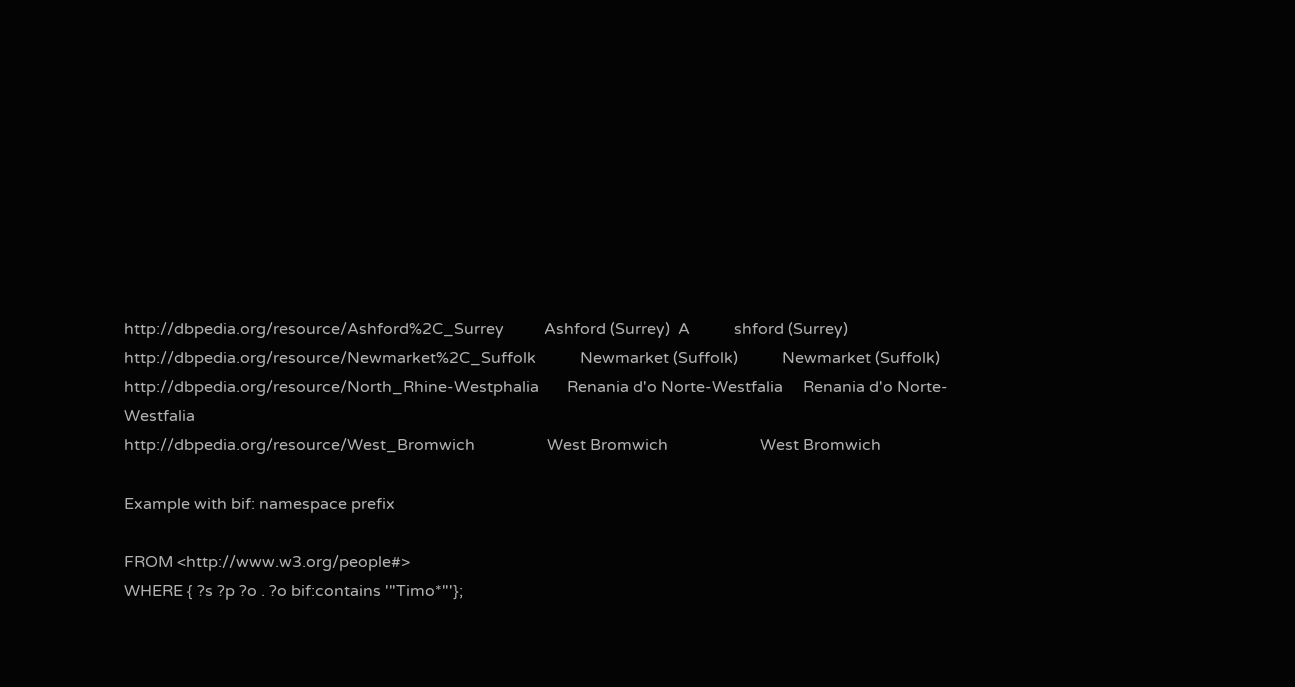http://dbpedia.org/resource/Ashford%2C_Surrey          Ashford (Surrey)  A           shford (Surrey)
http://dbpedia.org/resource/Newmarket%2C_Suffolk           Newmarket (Suffolk)           Newmarket (Suffolk)
http://dbpedia.org/resource/North_Rhine-Westphalia       Renania d'o Norte-Westfalia     Renania d'o Norte-Westfalia
http://dbpedia.org/resource/West_Bromwich                  West Bromwich                       West Bromwich

Example with bif: namespace prefix

FROM <http://www.w3.org/people#>
WHERE { ?s ?p ?o . ?o bif:contains '"Timo*"'};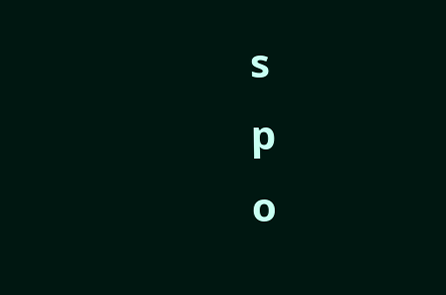s                                               p                                     o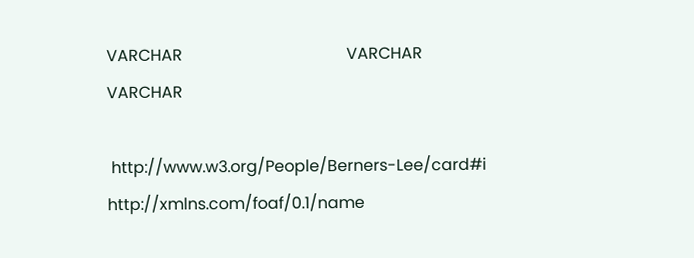VARCHAR                                         VARCHAR                               VARCHAR

 http://www.w3.org/People/Berners-Lee/card#i    http://xmlns.com/foaf/0.1/name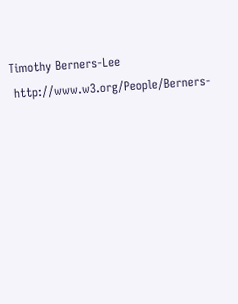Timothy Berners-Lee
 http://www.w3.org/People/Berners-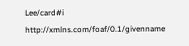Lee/card#i    http://xmlns.com/foaf/0.1/givenname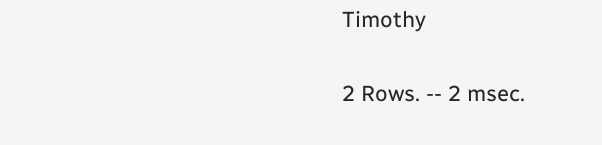Timothy

2 Rows. -- 2 msec.